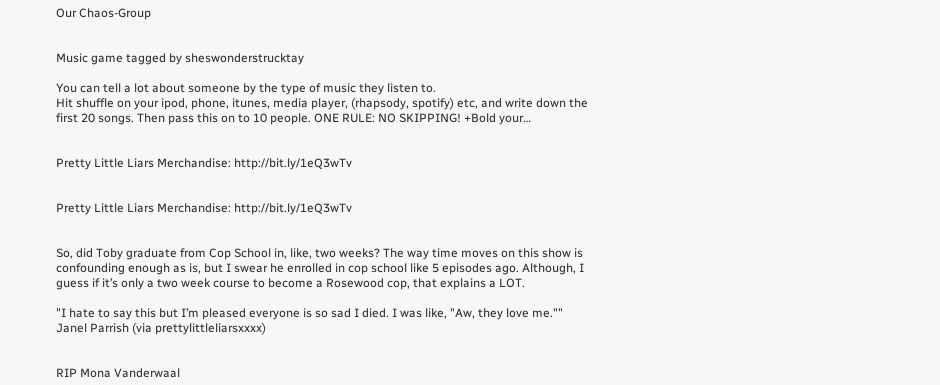Our Chaos-Group


Music game tagged by sheswonderstrucktay

You can tell a lot about someone by the type of music they listen to.
Hit shuffle on your ipod, phone, itunes, media player, (rhapsody, spotify) etc, and write down the first 20 songs. Then pass this on to 10 people. ONE RULE: NO SKIPPING! +Bold your…


Pretty Little Liars Merchandise: http://bit.ly/1eQ3wTv


Pretty Little Liars Merchandise: http://bit.ly/1eQ3wTv


So, did Toby graduate from Cop School in, like, two weeks? The way time moves on this show is confounding enough as is, but I swear he enrolled in cop school like 5 episodes ago. Although, I guess if it’s only a two week course to become a Rosewood cop, that explains a LOT.

"I hate to say this but I’m pleased everyone is so sad I died. I was like, "Aw, they love me.""
Janel Parrish (via prettylittleliarsxxxx)


RIP Mona Vanderwaal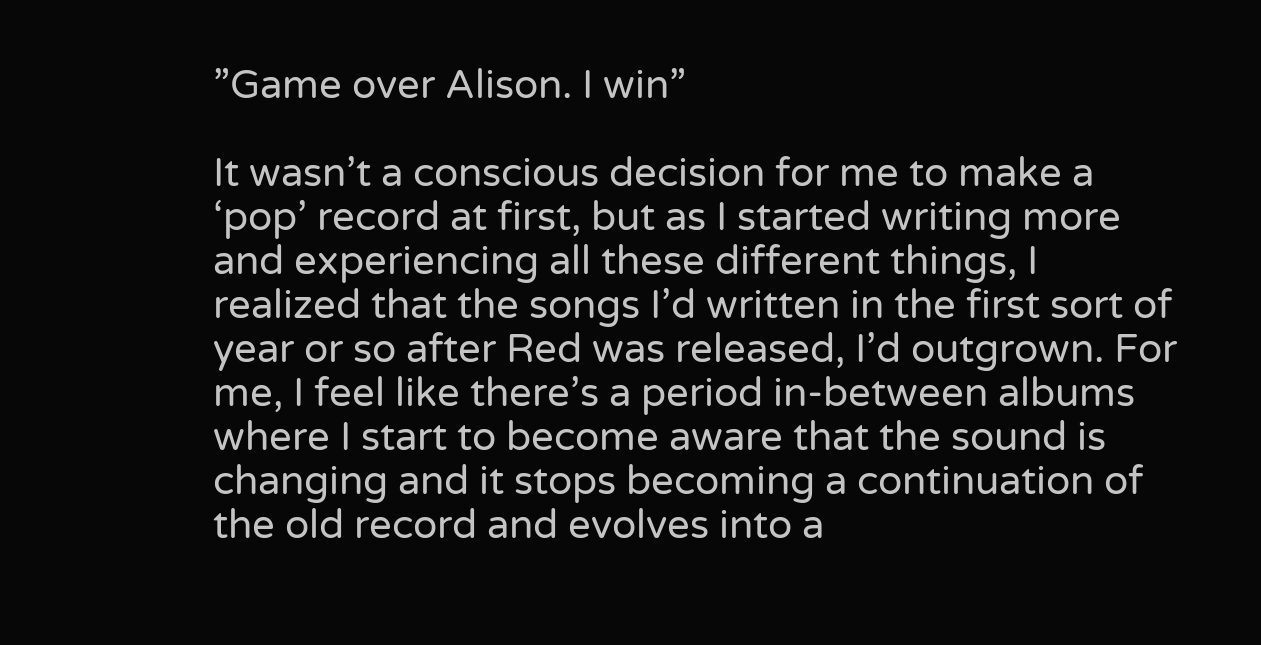”Game over Alison. I win”

It wasn’t a conscious decision for me to make a ‘pop’ record at first, but as I started writing more and experiencing all these different things, I realized that the songs I’d written in the first sort of year or so after Red was released, I’d outgrown. For me, I feel like there’s a period in-between albums where I start to become aware that the sound is changing and it stops becoming a continuation of the old record and evolves into a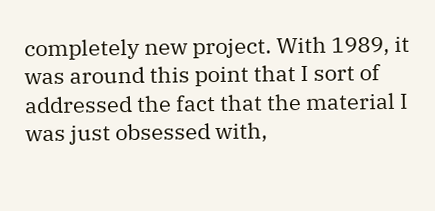completely new project. With 1989, it was around this point that I sort of addressed the fact that the material I was just obsessed with,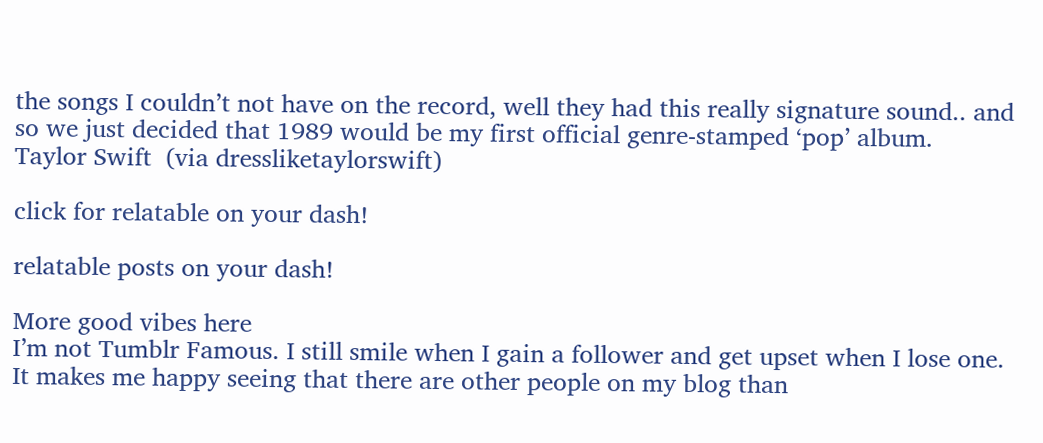the songs I couldn’t not have on the record, well they had this really signature sound.. and so we just decided that 1989 would be my first official genre-stamped ‘pop’ album.
Taylor Swift  (via dressliketaylorswift)

click for relatable on your dash!

relatable posts on your dash!

More good vibes here
I’m not Tumblr Famous. I still smile when I gain a follower and get upset when I lose one. It makes me happy seeing that there are other people on my blog than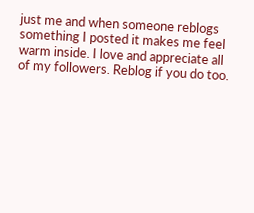just me and when someone reblogs something I posted it makes me feel warm inside. I love and appreciate all of my followers. Reblog if you do too.